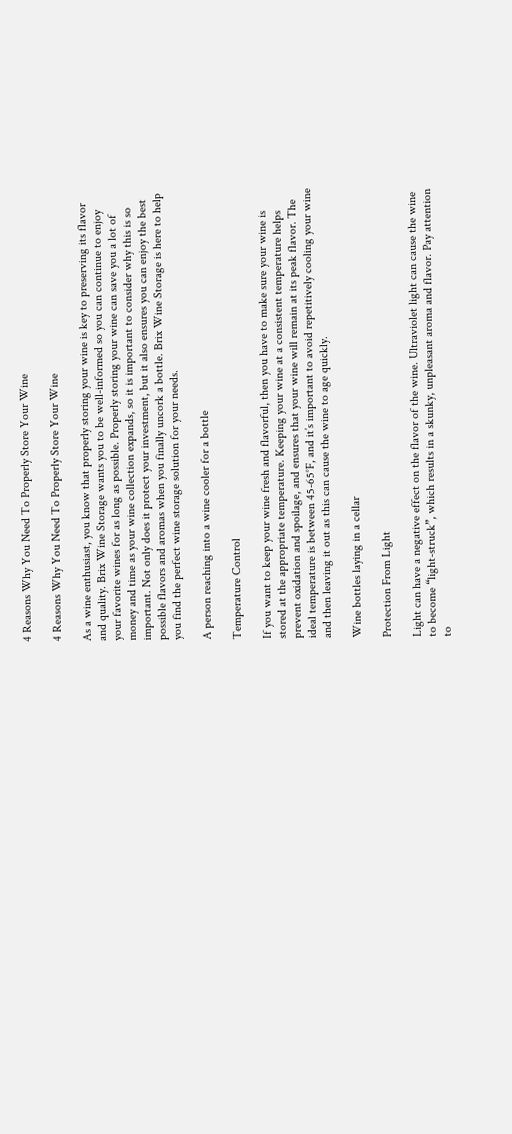4 Reasons Why You Need To Properly Store Your Wine

4 Reasons Why You Need To Properly Store Your Wine

As a wine enthusiast, you know that properly storing your wine is key to preserving its flavor and quality. Brix Wine Storage wants you to be well-informed so you can continue to enjoy your favorite wines for as long as possible. Properly storing your wine can save you a lot of money and time as your wine collection expands, so it is important to consider why this is so important. Not only does it protect your investment, but it also ensures you can enjoy the best possible flavors and aromas when you finally uncork a bottle. Brix Wine Storage is here to help you find the perfect wine storage solution for your needs.

A person reaching into a wine cooler for a bottle

Temperature Control

If you want to keep your wine fresh and flavorful, then you have to make sure your wine is stored at the appropriate temperature. Keeping your wine at a consistent temperature helps prevent oxidation and spoilage, and ensures that your wine will remain at its peak flavor. The ideal temperature is between 45-65°F, and it’s important to avoid repetitively cooling your wine and then leaving it out as this can cause the wine to age quickly.

Wine bottles laying in a cellar

Protection From Light

Light can have a negative effect on the flavor of the wine. Ultraviolet light can cause the wine to become “light-struck”, which results in a skunky, unpleasant aroma and flavor. Pay attention to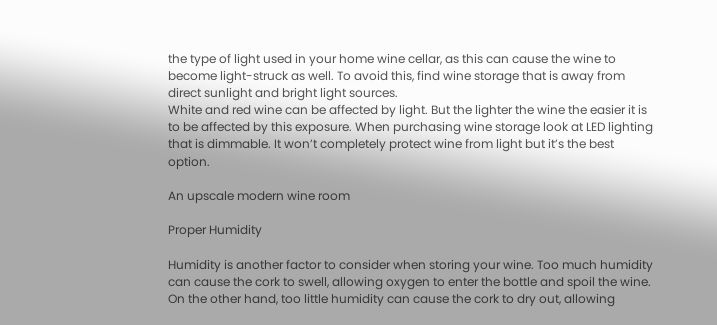the type of light used in your home wine cellar, as this can cause the wine to become light-struck as well. To avoid this, find wine storage that is away from direct sunlight and bright light sources.
White and red wine can be affected by light. But the lighter the wine the easier it is to be affected by this exposure. When purchasing wine storage look at LED lighting that is dimmable. It won’t completely protect wine from light but it’s the best option.

An upscale modern wine room

Proper Humidity

Humidity is another factor to consider when storing your wine. Too much humidity can cause the cork to swell, allowing oxygen to enter the bottle and spoil the wine. On the other hand, too little humidity can cause the cork to dry out, allowing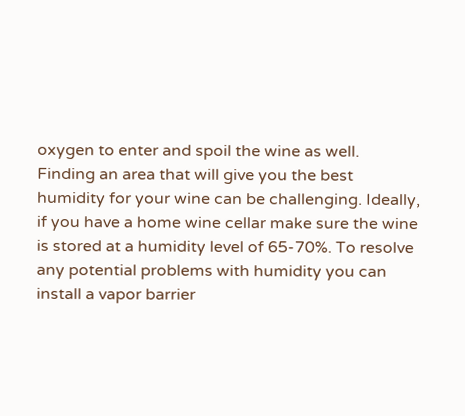oxygen to enter and spoil the wine as well.
Finding an area that will give you the best humidity for your wine can be challenging. Ideally, if you have a home wine cellar make sure the wine is stored at a humidity level of 65-70%. To resolve any potential problems with humidity you can install a vapor barrier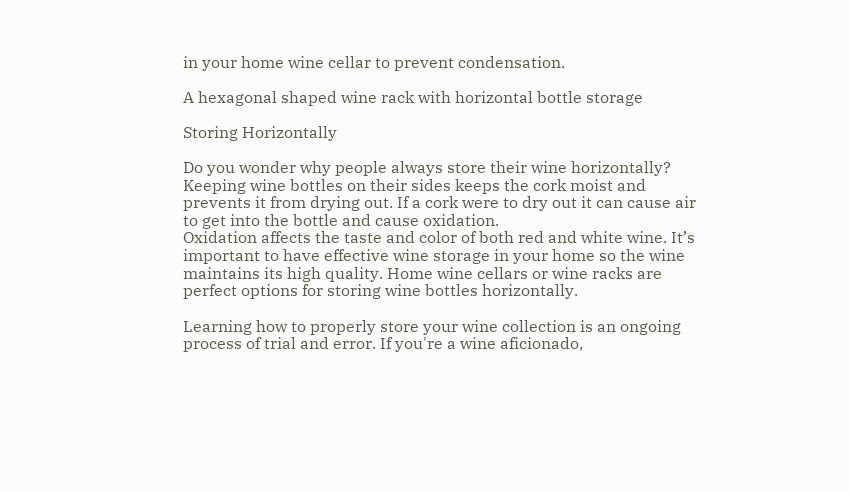in your home wine cellar to prevent condensation.

A hexagonal shaped wine rack with horizontal bottle storage

Storing Horizontally

Do you wonder why people always store their wine horizontally? Keeping wine bottles on their sides keeps the cork moist and prevents it from drying out. If a cork were to dry out it can cause air to get into the bottle and cause oxidation.
Oxidation affects the taste and color of both red and white wine. It’s important to have effective wine storage in your home so the wine maintains its high quality. Home wine cellars or wine racks are perfect options for storing wine bottles horizontally.

Learning how to properly store your wine collection is an ongoing process of trial and error. If you're a wine aficionado,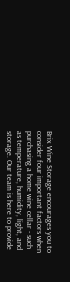Brix Wine Storage encourages you to consider four important factors when purchasing a home wine cellar - such as temperature, humidity, light, and storage. Our team is here to provide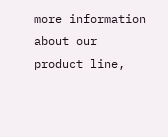more information about our product line,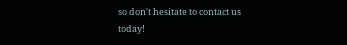so don't hesitate to contact us today!